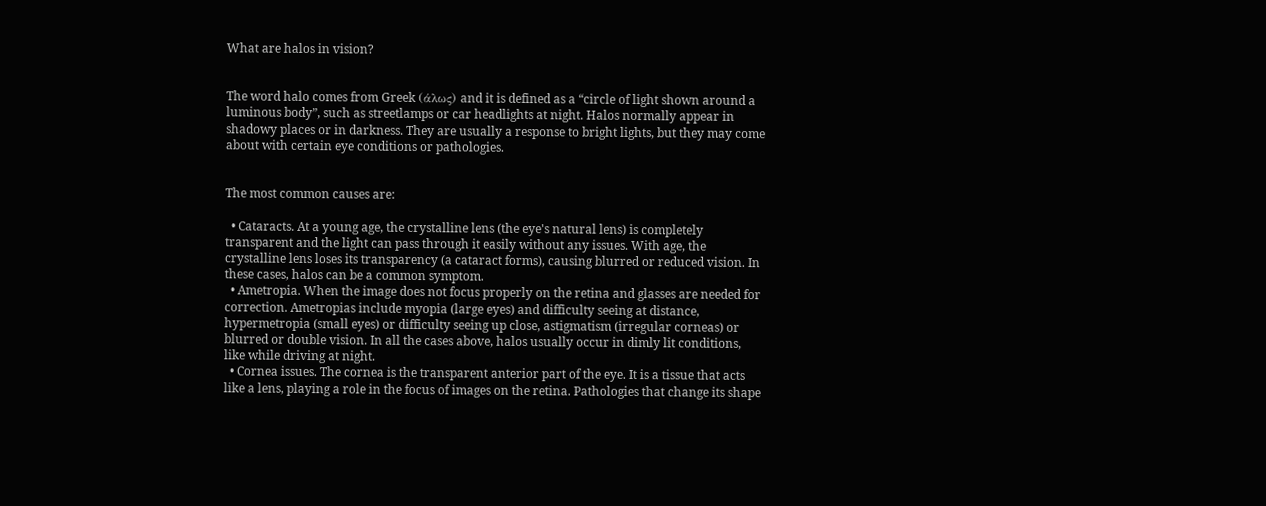What are halos in vision?


The word halo comes from Greek (άλως) and it is defined as a “circle of light shown around a luminous body”, such as streetlamps or car headlights at night. Halos normally appear in shadowy places or in darkness. They are usually a response to bright lights, but they may come about with certain eye conditions or pathologies.


The most common causes are:

  • Cataracts. At a young age, the crystalline lens (the eye's natural lens) is completely transparent and the light can pass through it easily without any issues. With age, the crystalline lens loses its transparency (a cataract forms), causing blurred or reduced vision. In these cases, halos can be a common symptom.
  • Ametropia. When the image does not focus properly on the retina and glasses are needed for correction. Ametropias include myopia (large eyes) and difficulty seeing at distance, hypermetropia (small eyes) or difficulty seeing up close, astigmatism (irregular corneas) or blurred or double vision. In all the cases above, halos usually occur in dimly lit conditions, like while driving at night.
  • Cornea issues. The cornea is the transparent anterior part of the eye. It is a tissue that acts like a lens, playing a role in the focus of images on the retina. Pathologies that change its shape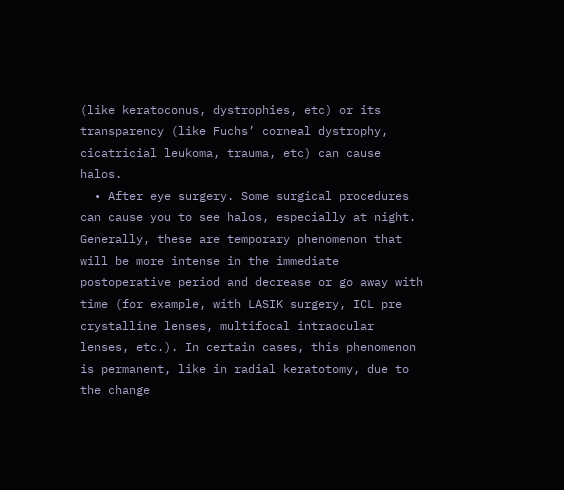(like keratoconus, dystrophies, etc) or its transparency (like Fuchs’ corneal dystrophy, cicatricial leukoma, trauma, etc) can cause halos.
  • After eye surgery. Some surgical procedures can cause you to see halos, especially at night. Generally, these are temporary phenomenon that will be more intense in the immediate postoperative period and decrease or go away with time (for example, with LASIK surgery, ICL pre crystalline lenses, multifocal intraocular lenses, etc.). In certain cases, this phenomenon is permanent, like in radial keratotomy, due to the change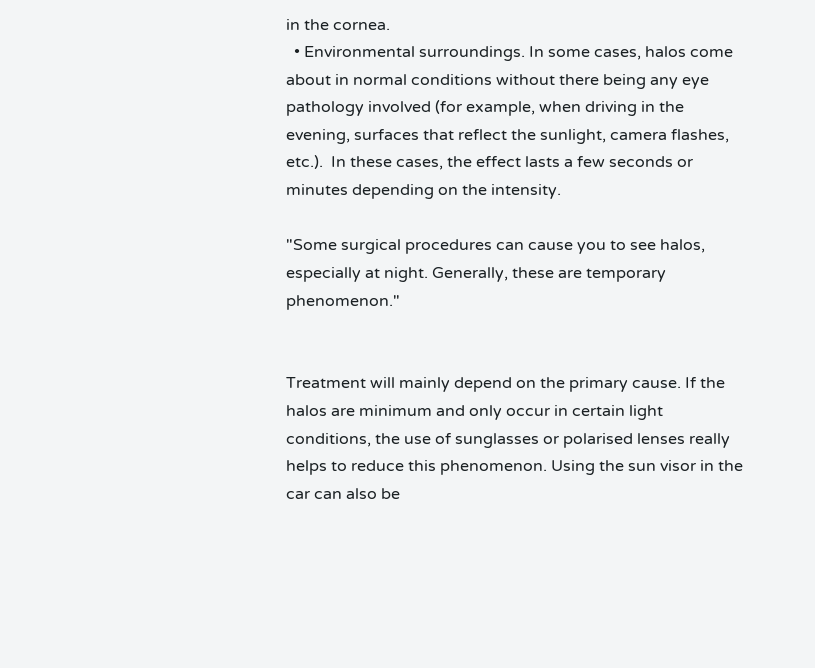in the cornea.
  • Environmental surroundings. In some cases, halos come about in normal conditions without there being any eye pathology involved (for example, when driving in the evening, surfaces that reflect the sunlight, camera flashes, etc.).  In these cases, the effect lasts a few seconds or minutes depending on the intensity.

"Some surgical procedures can cause you to see halos, especially at night. Generally, these are temporary phenomenon."


Treatment will mainly depend on the primary cause. If the halos are minimum and only occur in certain light conditions, the use of sunglasses or polarised lenses really helps to reduce this phenomenon. Using the sun visor in the car can also be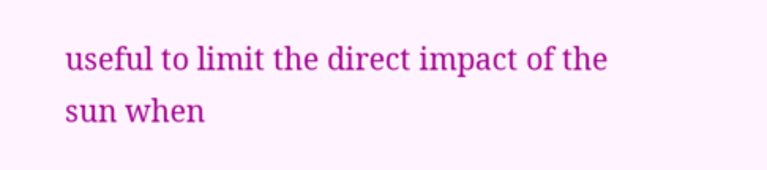useful to limit the direct impact of the sun when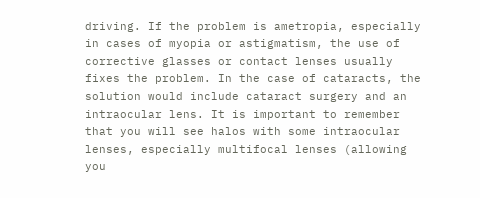driving. If the problem is ametropia, especially in cases of myopia or astigmatism, the use of corrective glasses or contact lenses usually fixes the problem. In the case of cataracts, the solution would include cataract surgery and an intraocular lens. It is important to remember that you will see halos with some intraocular lenses, especially multifocal lenses (allowing you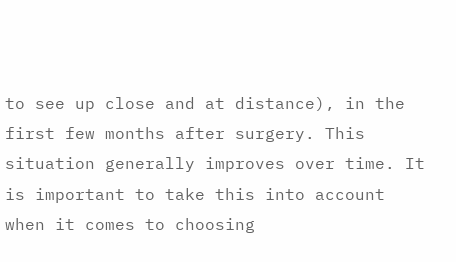to see up close and at distance), in the first few months after surgery. This situation generally improves over time. It is important to take this into account when it comes to choosing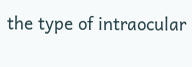the type of intraocular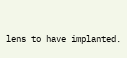lens to have implanted.